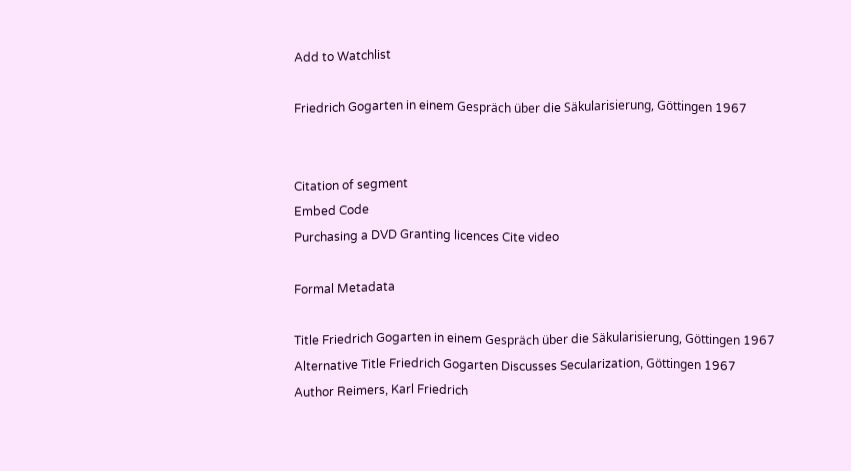Add to Watchlist

Friedrich Gogarten in einem Gespräch über die Säkularisierung, Göttingen 1967


Citation of segment
Embed Code
Purchasing a DVD Granting licences Cite video

Formal Metadata

Title Friedrich Gogarten in einem Gespräch über die Säkularisierung, Göttingen 1967
Alternative Title Friedrich Gogarten Discusses Secularization, Göttingen 1967
Author Reimers, Karl Friedrich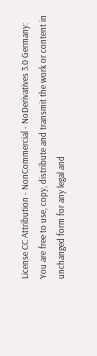License CC Attribution - NonCommercial - NoDerivatives 3.0 Germany:
You are free to use, copy, distribute and transmit the work or content in unchanged form for any legal and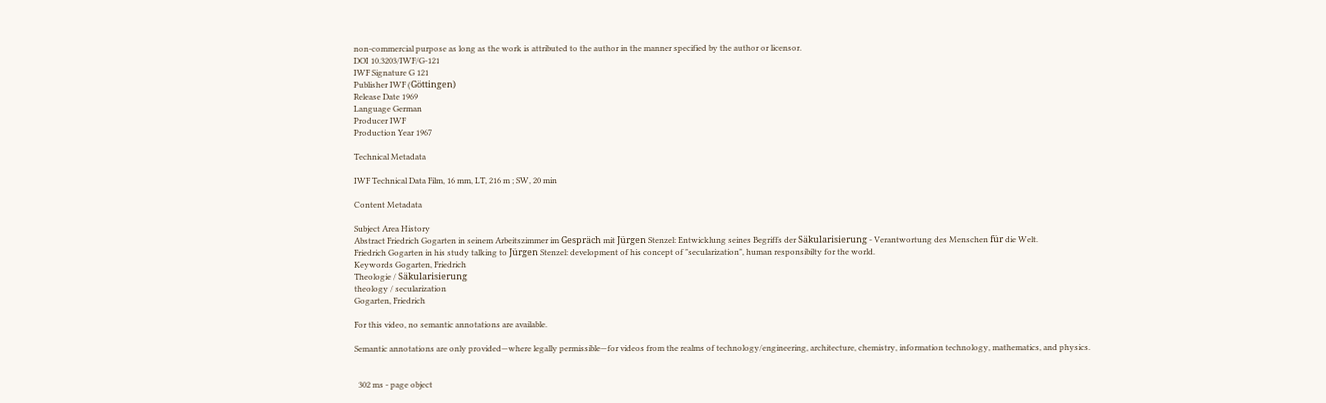non-commercial purpose as long as the work is attributed to the author in the manner specified by the author or licensor.
DOI 10.3203/IWF/G-121
IWF Signature G 121
Publisher IWF (Göttingen)
Release Date 1969
Language German
Producer IWF
Production Year 1967

Technical Metadata

IWF Technical Data Film, 16 mm, LT, 216 m ; SW, 20 min

Content Metadata

Subject Area History
Abstract Friedrich Gogarten in seinem Arbeitszimmer im Gespräch mit Jürgen Stenzel: Entwicklung seines Begriffs der Säkularisierung - Verantwortung des Menschen für die Welt.
Friedrich Gogarten in his study talking to Jürgen Stenzel: development of his concept of "secularization", human responsibilty for the world.
Keywords Gogarten, Friedrich
Theologie / Säkularisierung
theology / secularization
Gogarten, Friedrich

For this video, no semantic annotations are available.

Semantic annotations are only provided—where legally permissible—for videos from the realms of technology/engineering, architecture, chemistry, information technology, mathematics, and physics.


  302 ms - page object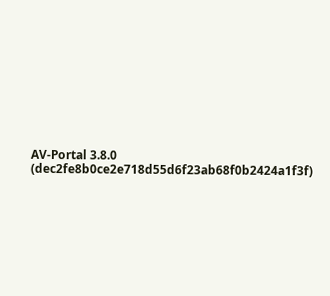AV-Portal 3.8.0 (dec2fe8b0ce2e718d55d6f23ab68f0b2424a1f3f)